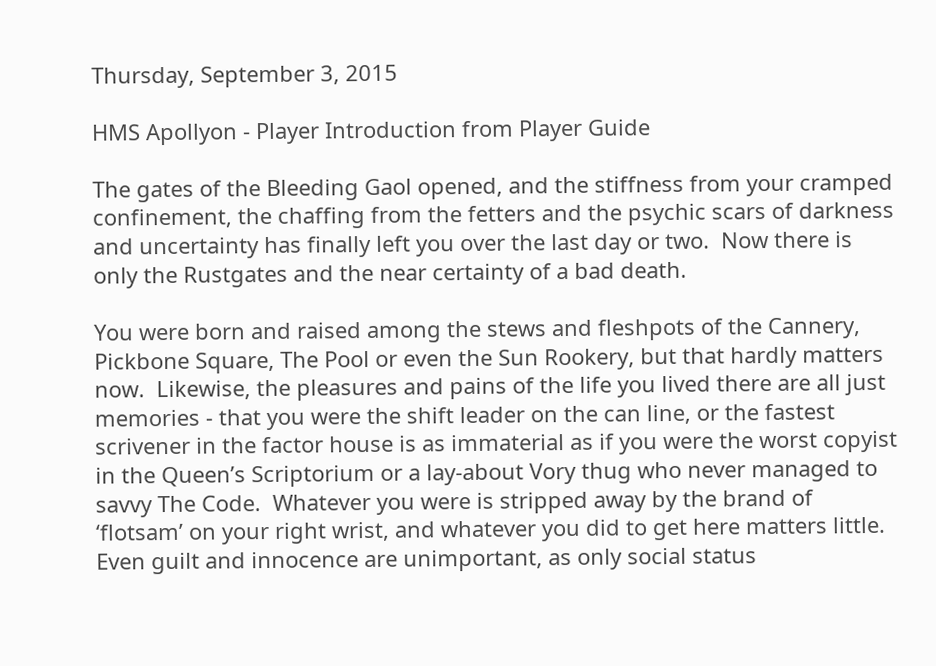Thursday, September 3, 2015

HMS Apollyon - Player Introduction from Player Guide

The gates of the Bleeding Gaol opened, and the stiffness from your cramped confinement, the chaffing from the fetters and the psychic scars of darkness and uncertainty has finally left you over the last day or two.  Now there is only the Rustgates and the near certainty of a bad death.

You were born and raised among the stews and fleshpots of the Cannery, Pickbone Square, The Pool or even the Sun Rookery, but that hardly matters now.  Likewise, the pleasures and pains of the life you lived there are all just memories - that you were the shift leader on the can line, or the fastest scrivener in the factor house is as immaterial as if you were the worst copyist in the Queen’s Scriptorium or a lay-about Vory thug who never managed to savvy The Code.  Whatever you were is stripped away by the brand of ‘flotsam’ on your right wrist, and whatever you did to get here matters little.  Even guilt and innocence are unimportant, as only social status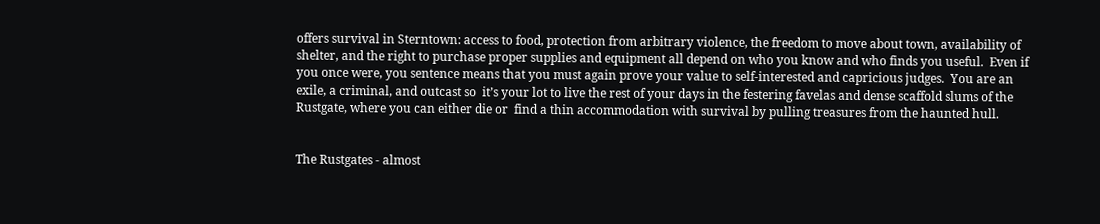offers survival in Sterntown: access to food, protection from arbitrary violence, the freedom to move about town, availability of shelter, and the right to purchase proper supplies and equipment all depend on who you know and who finds you useful.  Even if you once were, you sentence means that you must again prove your value to self-interested and capricious judges.  You are an exile, a criminal, and outcast so  it’s your lot to live the rest of your days in the festering favelas and dense scaffold slums of the Rustgate, where you can either die or  find a thin accommodation with survival by pulling treasures from the haunted hull.


The Rustgates - almost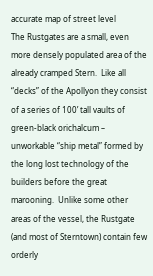accurate map of street level
The Rustgates are a small, even more densely populated area of the already cramped Stern.  Like all “decks” of the Apollyon they consist of a series of 100’ tall vaults of green-black orichalcum – unworkable “ship metal” formed by the long lost technology of the builders before the great marooning.  Unlike some other areas of the vessel, the Rustgate (and most of Sterntown) contain few orderly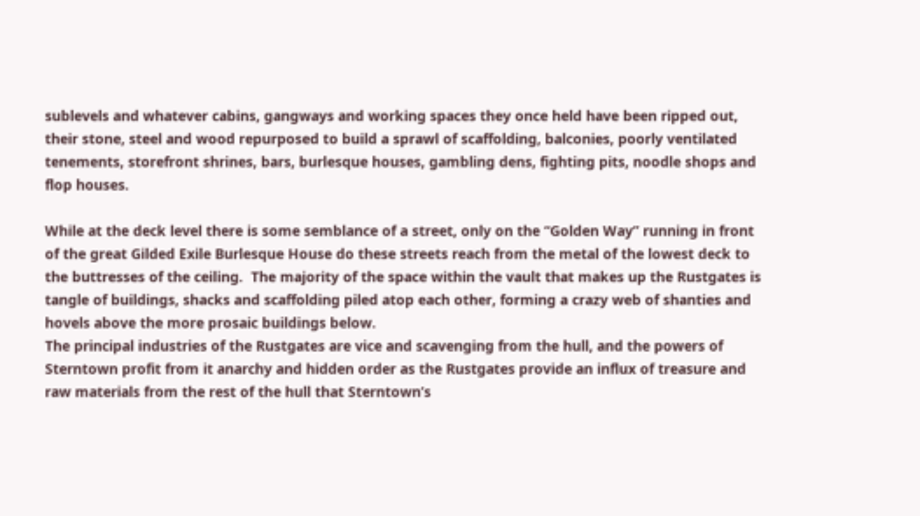sublevels and whatever cabins, gangways and working spaces they once held have been ripped out, their stone, steel and wood repurposed to build a sprawl of scaffolding, balconies, poorly ventilated tenements, storefront shrines, bars, burlesque houses, gambling dens, fighting pits, noodle shops and flop houses.

While at the deck level there is some semblance of a street, only on the “Golden Way” running in front of the great Gilded Exile Burlesque House do these streets reach from the metal of the lowest deck to the buttresses of the ceiling.  The majority of the space within the vault that makes up the Rustgates is tangle of buildings, shacks and scaffolding piled atop each other, forming a crazy web of shanties and hovels above the more prosaic buildings below.
The principal industries of the Rustgates are vice and scavenging from the hull, and the powers of Sterntown profit from it anarchy and hidden order as the Rustgates provide an influx of treasure and raw materials from the rest of the hull that Sterntown’s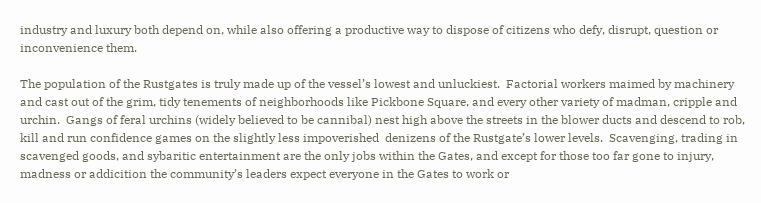industry and luxury both depend on, while also offering a productive way to dispose of citizens who defy, disrupt, question or inconvenience them.

The population of the Rustgates is truly made up of the vessel’s lowest and unluckiest.  Factorial workers maimed by machinery and cast out of the grim, tidy tenements of neighborhoods like Pickbone Square, and every other variety of madman, cripple and urchin.  Gangs of feral urchins (widely believed to be cannibal) nest high above the streets in the blower ducts and descend to rob, kill and run confidence games on the slightly less impoverished  denizens of the Rustgate’s lower levels.  Scavenging, trading in scavenged goods, and sybaritic entertainment are the only jobs within the Gates, and except for those too far gone to injury, madness or addicition the community’s leaders expect everyone in the Gates to work or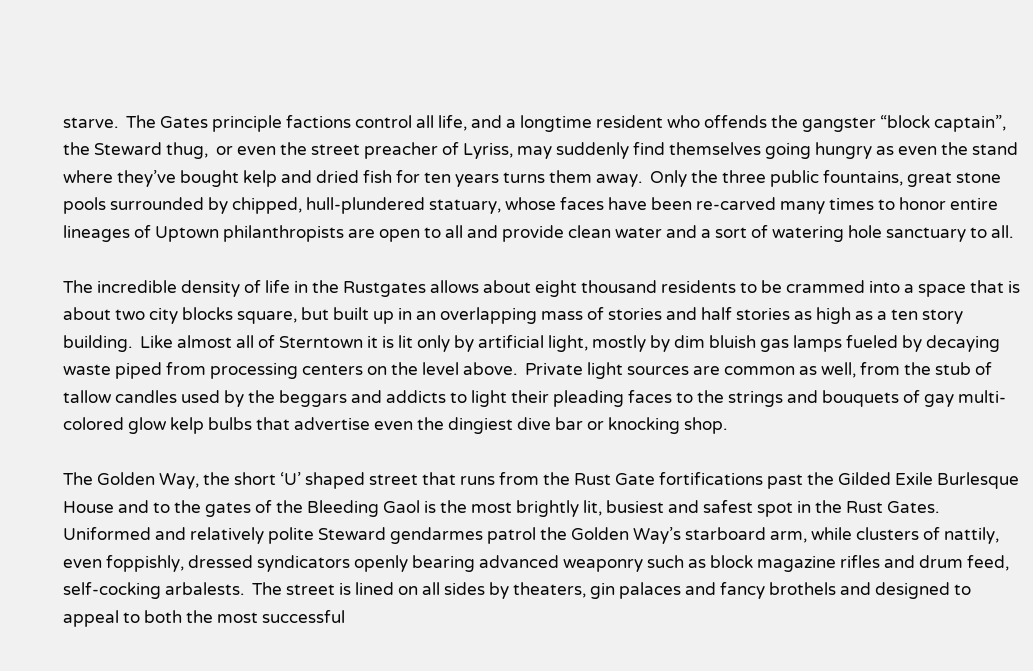starve.  The Gates principle factions control all life, and a longtime resident who offends the gangster “block captain”, the Steward thug,  or even the street preacher of Lyriss, may suddenly find themselves going hungry as even the stand where they’ve bought kelp and dried fish for ten years turns them away.  Only the three public fountains, great stone pools surrounded by chipped, hull-plundered statuary, whose faces have been re-carved many times to honor entire lineages of Uptown philanthropists are open to all and provide clean water and a sort of watering hole sanctuary to all.

The incredible density of life in the Rustgates allows about eight thousand residents to be crammed into a space that is about two city blocks square, but built up in an overlapping mass of stories and half stories as high as a ten story building.  Like almost all of Sterntown it is lit only by artificial light, mostly by dim bluish gas lamps fueled by decaying waste piped from processing centers on the level above.  Private light sources are common as well, from the stub of tallow candles used by the beggars and addicts to light their pleading faces to the strings and bouquets of gay multi-colored glow kelp bulbs that advertise even the dingiest dive bar or knocking shop.

The Golden Way, the short ‘U’ shaped street that runs from the Rust Gate fortifications past the Gilded Exile Burlesque House and to the gates of the Bleeding Gaol is the most brightly lit, busiest and safest spot in the Rust Gates. Uniformed and relatively polite Steward gendarmes patrol the Golden Way’s starboard arm, while clusters of nattily, even foppishly, dressed syndicators openly bearing advanced weaponry such as block magazine rifles and drum feed, self-cocking arbalests.  The street is lined on all sides by theaters, gin palaces and fancy brothels and designed to appeal to both the most successful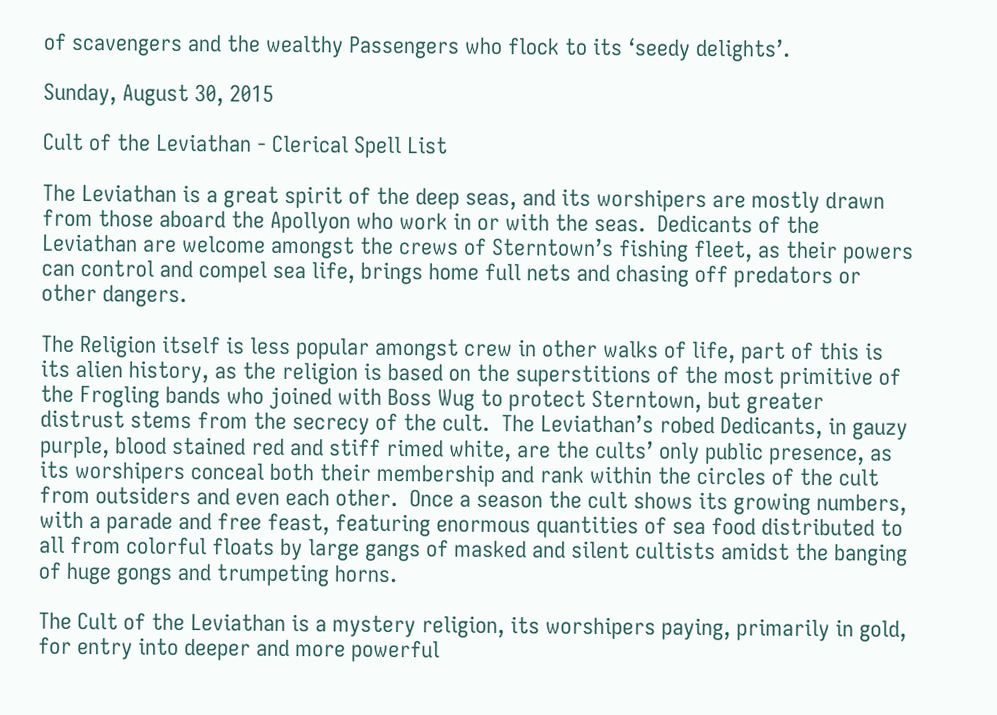of scavengers and the wealthy Passengers who flock to its ‘seedy delights’.

Sunday, August 30, 2015

Cult of the Leviathan - Clerical Spell List

The Leviathan is a great spirit of the deep seas, and its worshipers are mostly drawn from those aboard the Apollyon who work in or with the seas.  Dedicants of the Leviathan are welcome amongst the crews of Sterntown’s fishing fleet, as their powers can control and compel sea life, brings home full nets and chasing off predators or other dangers.

The Religion itself is less popular amongst crew in other walks of life, part of this is its alien history, as the religion is based on the superstitions of the most primitive of the Frogling bands who joined with Boss Wug to protect Sterntown, but greater distrust stems from the secrecy of the cult.  The Leviathan’s robed Dedicants, in gauzy purple, blood stained red and stiff rimed white, are the cults’ only public presence, as its worshipers conceal both their membership and rank within the circles of the cult from outsiders and even each other.  Once a season the cult shows its growing numbers, with a parade and free feast, featuring enormous quantities of sea food distributed to all from colorful floats by large gangs of masked and silent cultists amidst the banging of huge gongs and trumpeting horns.

The Cult of the Leviathan is a mystery religion, its worshipers paying, primarily in gold, for entry into deeper and more powerful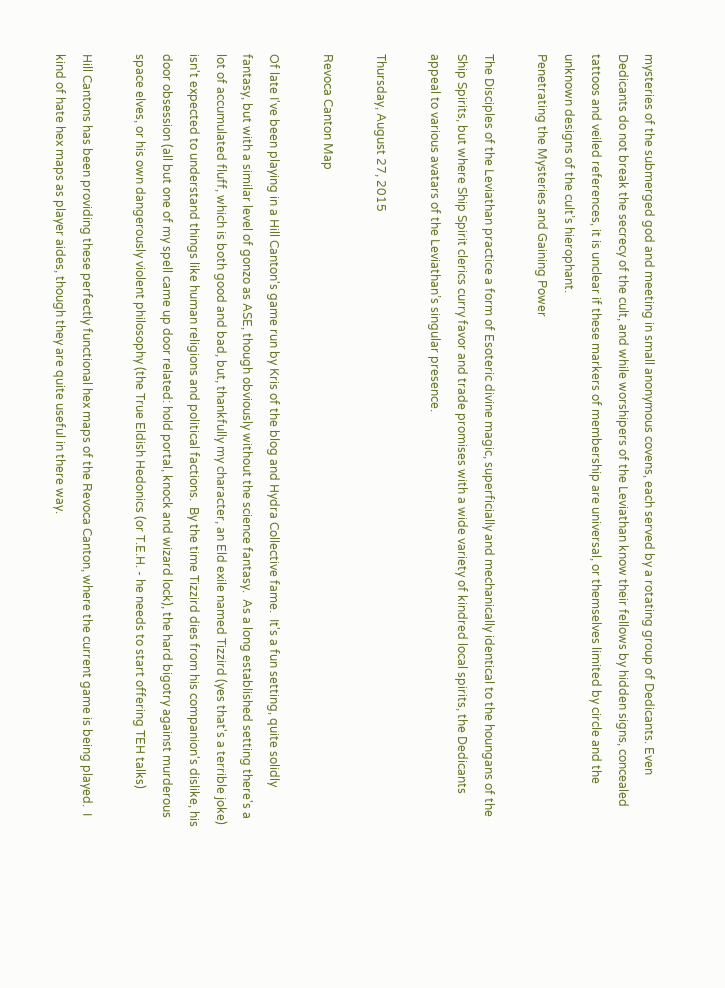mysteries of the submerged god and meeting in small anonymous covens, each served by a rotating group of Dedicants. Even Dedicants do not break the secrecy of the cult, and while worshipers of the Leviathan know their fellows by hidden signs, concealed tattoos and veiled references, it is unclear if these markers of membership are universal, or themselves limited by circle and the unknown designs of the cult’s hierophant.
Penetrating the Mysteries and Gaining Power

The Disciples of the Leviathan practice a form of Esoteric divine magic, superficially and mechanically identical to the houngans of the Ship Spirits, but where Ship Spirit clerics curry favor and trade promises with a wide variety of kindred local spirits, the Dedicants appeal to various avatars of the Leviathan’s singular presence.

Thursday, August 27, 2015

Revoca Canton Map

Of late I've been playing in a Hill Canton's game run by Kris of the blog and Hydra Collective fame.  It's a fun setting, quite solidly fantasy, but with a similar level of gonzo as ASE, though obviously without the science fantasy.  As a long established setting there's a lot of accumulated fluff, which is both good and bad, but, thankfully my character, an Eld exile named Tizzird (yes that's a terrible joke) isn't expected to understand things like human religions and political factions.  By the time Tizzird dies from his companion's dislike, his door obsession (all but one of my spell came up door related: hold portal, knock and wizard lock), the hard bigotry against murderous space elves, or his own dangerously violent philosophy (the True Eldish Hedonics (or T.E.H. - he needs to start offering TEH talks)

Hill Cantons has been providing these perfectly functional hex maps of the Revoca Canton, where the current game is being played.  I kind of hate hex maps as player aides, though they are quite useful in there way.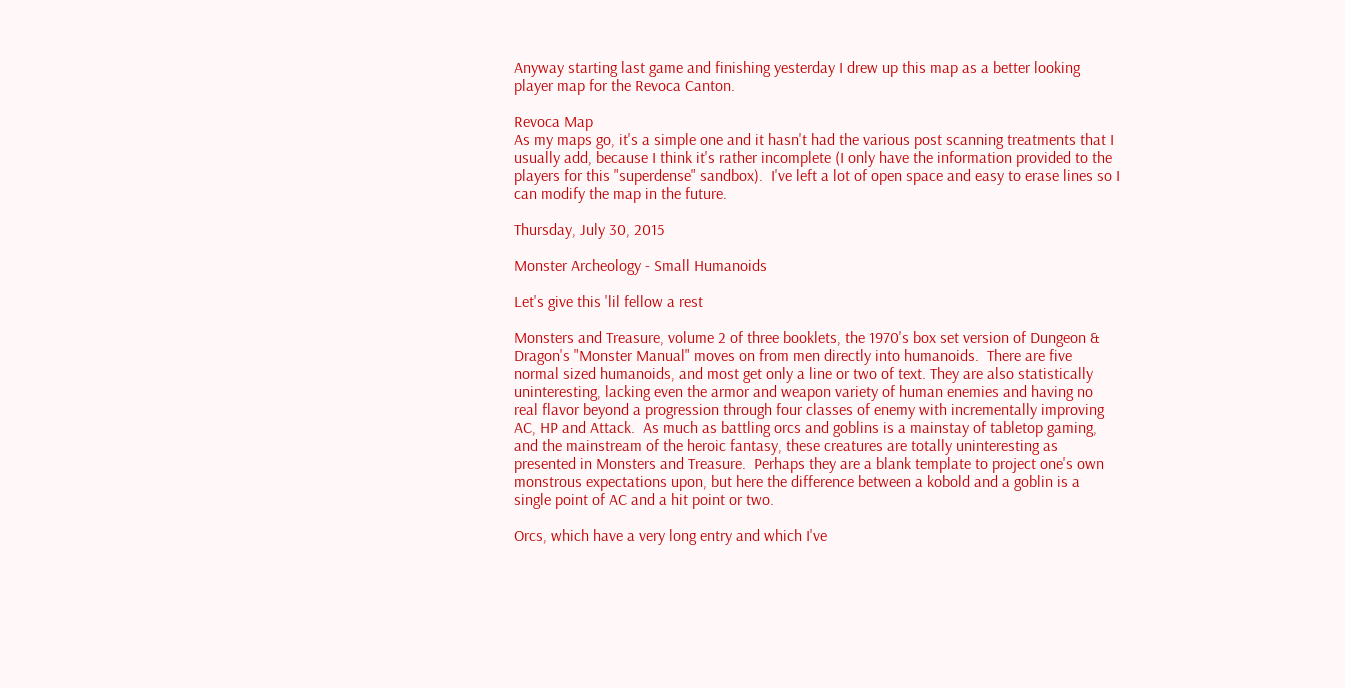Anyway starting last game and finishing yesterday I drew up this map as a better looking player map for the Revoca Canton.

Revoca Map
As my maps go, it's a simple one and it hasn't had the various post scanning treatments that I usually add, because I think it's rather incomplete (I only have the information provided to the players for this "superdense" sandbox).  I've left a lot of open space and easy to erase lines so I can modify the map in the future.

Thursday, July 30, 2015

Monster Archeology - Small Humanoids

Let's give this 'lil fellow a rest

Monsters and Treasure, volume 2 of three booklets, the 1970's box set version of Dungeon & Dragon's "Monster Manual" moves on from men directly into humanoids.  There are five normal sized humanoids, and most get only a line or two of text. They are also statistically uninteresting, lacking even the armor and weapon variety of human enemies and having no real flavor beyond a progression through four classes of enemy with incrementally improving AC, HP and Attack.  As much as battling orcs and goblins is a mainstay of tabletop gaming, and the mainstream of the heroic fantasy, these creatures are totally uninteresting as presented in Monsters and Treasure.  Perhaps they are a blank template to project one's own monstrous expectations upon, but here the difference between a kobold and a goblin is a single point of AC and a hit point or two.

Orcs, which have a very long entry and which I've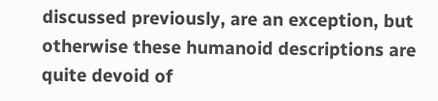discussed previously, are an exception, but otherwise these humanoid descriptions are quite devoid of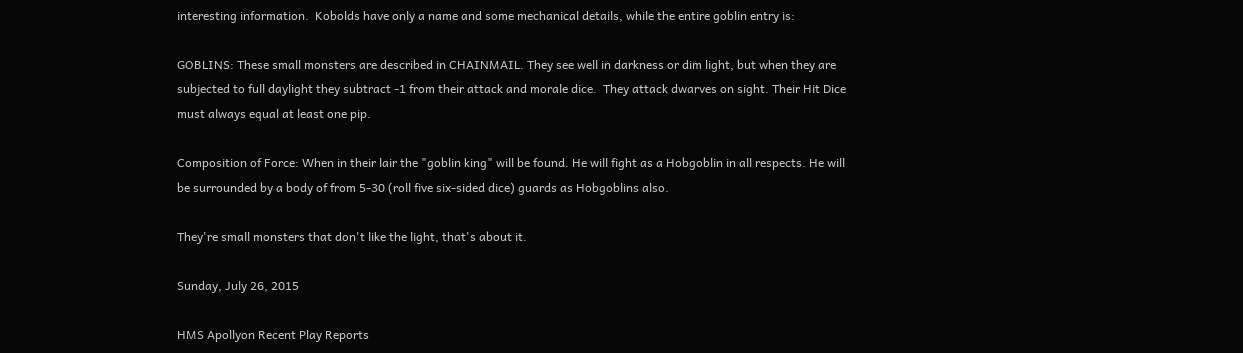interesting information.  Kobolds have only a name and some mechanical details, while the entire goblin entry is:

GOBLINS: These small monsters are described in CHAINMAIL. They see well in darkness or dim light, but when they are subjected to full daylight they subtract -1 from their attack and morale dice.  They attack dwarves on sight. Their Hit Dice must always equal at least one pip.

Composition of Force: When in their lair the "goblin king" will be found. He will fight as a Hobgoblin in all respects. He will be surrounded by a body of from 5-30 (roll five six-sided dice) guards as Hobgoblins also.

They're small monsters that don't like the light, that's about it.

Sunday, July 26, 2015

HMS Apollyon Recent Play Reports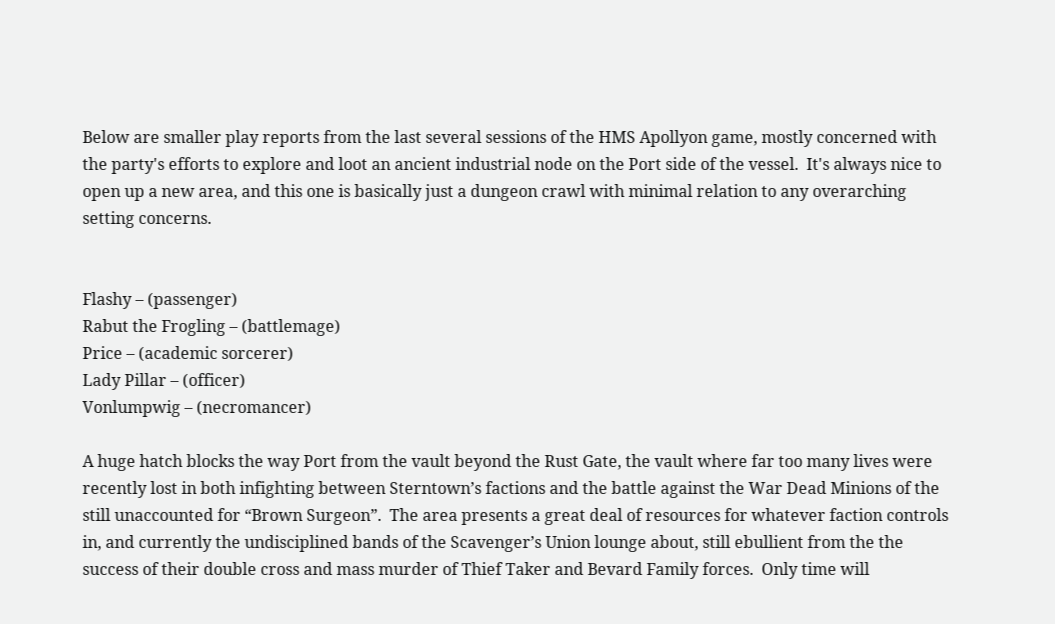Below are smaller play reports from the last several sessions of the HMS Apollyon game, mostly concerned with the party's efforts to explore and loot an ancient industrial node on the Port side of the vessel.  It's always nice to open up a new area, and this one is basically just a dungeon crawl with minimal relation to any overarching setting concerns.


Flashy – (passenger)
Rabut the Frogling – (battlemage)
Price – (academic sorcerer)
Lady Pillar – (officer)
Vonlumpwig – (necromancer)

A huge hatch blocks the way Port from the vault beyond the Rust Gate, the vault where far too many lives were recently lost in both infighting between Sterntown’s factions and the battle against the War Dead Minions of the still unaccounted for “Brown Surgeon”.  The area presents a great deal of resources for whatever faction controls in, and currently the undisciplined bands of the Scavenger’s Union lounge about, still ebullient from the the success of their double cross and mass murder of Thief Taker and Bevard Family forces.  Only time will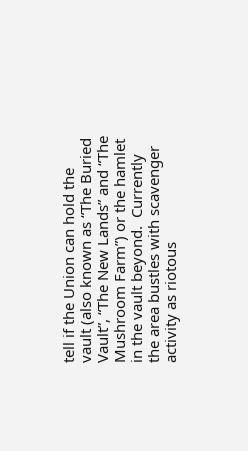tell if the Union can hold the vault (also known as “The Buried Vault”, “The New Lands” and “The Mushroom Farm”) or the hamlet in the vault beyond.  Currently the area bustles with scavenger activity as riotous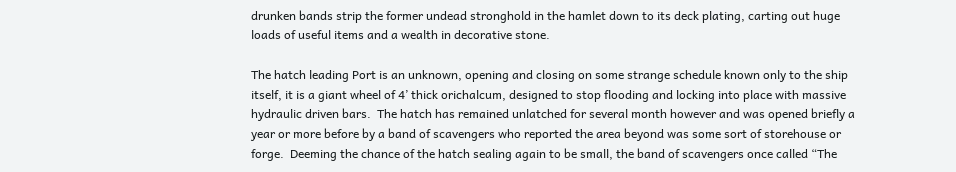drunken bands strip the former undead stronghold in the hamlet down to its deck plating, carting out huge loads of useful items and a wealth in decorative stone.

The hatch leading Port is an unknown, opening and closing on some strange schedule known only to the ship itself, it is a giant wheel of 4’ thick orichalcum, designed to stop flooding and locking into place with massive hydraulic driven bars.  The hatch has remained unlatched for several month however and was opened briefly a year or more before by a band of scavengers who reported the area beyond was some sort of storehouse or forge.  Deeming the chance of the hatch sealing again to be small, the band of scavengers once called “The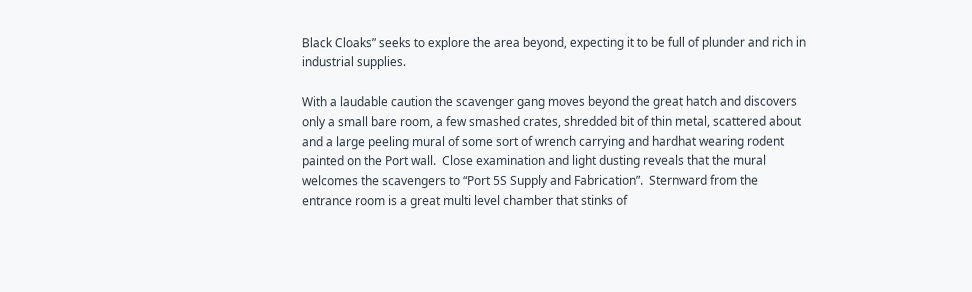Black Cloaks” seeks to explore the area beyond, expecting it to be full of plunder and rich in industrial supplies.

With a laudable caution the scavenger gang moves beyond the great hatch and discovers only a small bare room, a few smashed crates, shredded bit of thin metal, scattered about and a large peeling mural of some sort of wrench carrying and hardhat wearing rodent painted on the Port wall.  Close examination and light dusting reveals that the mural welcomes the scavengers to “Port 5S Supply and Fabrication”.  Sternward from the entrance room is a great multi level chamber that stinks of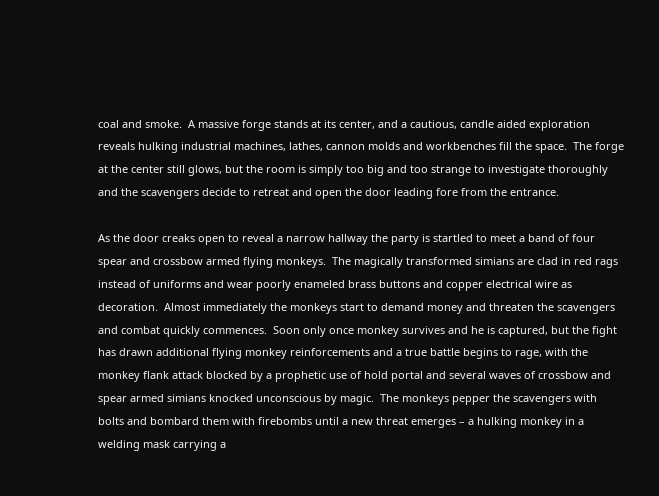coal and smoke.  A massive forge stands at its center, and a cautious, candle aided exploration reveals hulking industrial machines, lathes, cannon molds and workbenches fill the space.  The forge at the center still glows, but the room is simply too big and too strange to investigate thoroughly and the scavengers decide to retreat and open the door leading fore from the entrance.

As the door creaks open to reveal a narrow hallway the party is startled to meet a band of four spear and crossbow armed flying monkeys.  The magically transformed simians are clad in red rags instead of uniforms and wear poorly enameled brass buttons and copper electrical wire as decoration.  Almost immediately the monkeys start to demand money and threaten the scavengers and combat quickly commences.  Soon only once monkey survives and he is captured, but the fight has drawn additional flying monkey reinforcements and a true battle begins to rage, with the monkey flank attack blocked by a prophetic use of hold portal and several waves of crossbow and spear armed simians knocked unconscious by magic.  The monkeys pepper the scavengers with bolts and bombard them with firebombs until a new threat emerges – a hulking monkey in a welding mask carrying a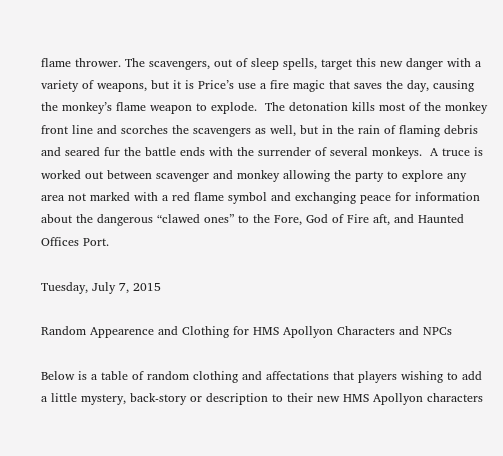flame thrower. The scavengers, out of sleep spells, target this new danger with a variety of weapons, but it is Price’s use a fire magic that saves the day, causing the monkey’s flame weapon to explode.  The detonation kills most of the monkey front line and scorches the scavengers as well, but in the rain of flaming debris and seared fur the battle ends with the surrender of several monkeys.  A truce is worked out between scavenger and monkey allowing the party to explore any area not marked with a red flame symbol and exchanging peace for information about the dangerous “clawed ones” to the Fore, God of Fire aft, and Haunted Offices Port.

Tuesday, July 7, 2015

Random Appearence and Clothing for HMS Apollyon Characters and NPCs

Below is a table of random clothing and affectations that players wishing to add a little mystery, back-story or description to their new HMS Apollyon characters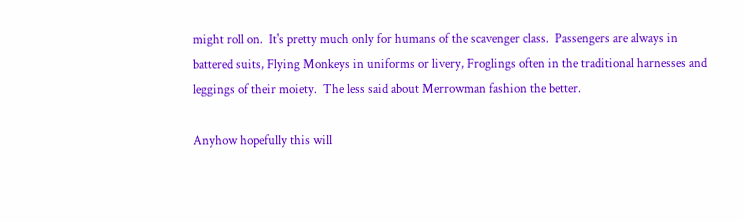might roll on.  It's pretty much only for humans of the scavenger class.  Passengers are always in battered suits, Flying Monkeys in uniforms or livery, Froglings often in the traditional harnesses and leggings of their moiety.  The less said about Merrowman fashion the better.

Anyhow hopefully this will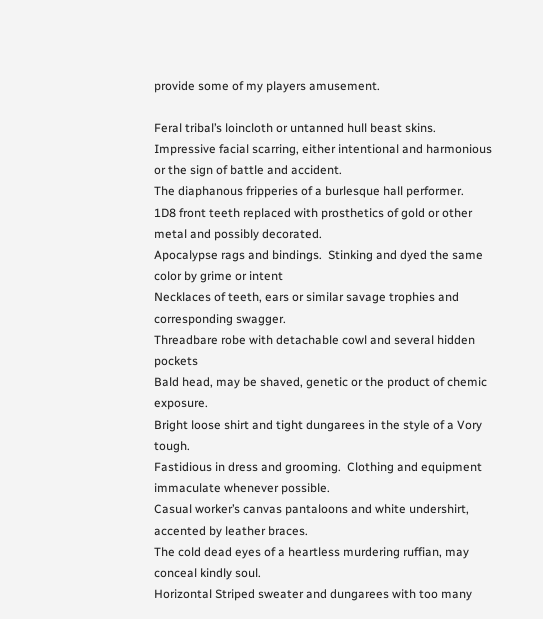provide some of my players amusement.

Feral tribal’s loincloth or untanned hull beast skins.
Impressive facial scarring, either intentional and harmonious or the sign of battle and accident.
The diaphanous fripperies of a burlesque hall performer.
1D8 front teeth replaced with prosthetics of gold or other metal and possibly decorated.
Apocalypse rags and bindings.  Stinking and dyed the same color by grime or intent
Necklaces of teeth, ears or similar savage trophies and corresponding swagger.
Threadbare robe with detachable cowl and several hidden pockets
Bald head, may be shaved, genetic or the product of chemic exposure.
Bright loose shirt and tight dungarees in the style of a Vory tough.
Fastidious in dress and grooming.  Clothing and equipment immaculate whenever possible.
Casual worker’s canvas pantaloons and white undershirt, accented by leather braces.
The cold dead eyes of a heartless murdering ruffian, may conceal kindly soul.
Horizontal Striped sweater and dungarees with too many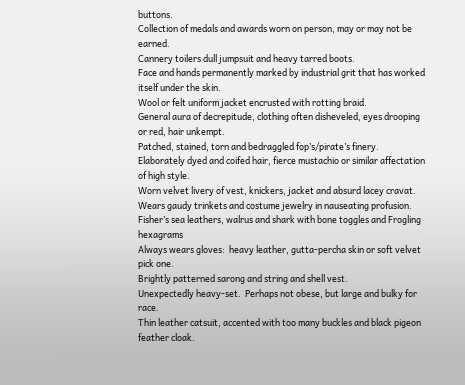buttons.
Collection of medals and awards worn on person, may or may not be earned.
Cannery toilers dull jumpsuit and heavy tarred boots.
Face and hands permanently marked by industrial grit that has worked itself under the skin.
Wool or felt uniform jacket encrusted with rotting braid.
General aura of decrepitude, clothing often disheveled, eyes drooping or red, hair unkempt.
Patched, stained, torn and bedraggled fop’s/pirate’s finery.
Elaborately dyed and coifed hair, fierce mustachio or similar affectation of high style.
Worn velvet livery of vest, knickers, jacket and absurd lacey cravat.
Wears gaudy trinkets and costume jewelry in nauseating profusion.
Fisher’s sea leathers, walrus and shark with bone toggles and Frogling hexagrams
Always wears gloves:  heavy leather, gutta-percha skin or soft velvet pick one.
Brightly patterned sarong and string and shell vest.
Unexpectedly heavy-set.  Perhaps not obese, but large and bulky for race.
Thin leather catsuit, accented with too many buckles and black pigeon feather cloak.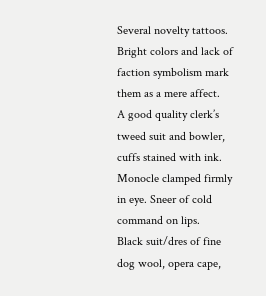Several novelty tattoos.  Bright colors and lack of faction symbolism mark them as a mere affect.
A good quality clerk’s tweed suit and bowler, cuffs stained with ink.
Monocle clamped firmly in eye. Sneer of cold command on lips.
Black suit/dres of fine dog wool, opera cape,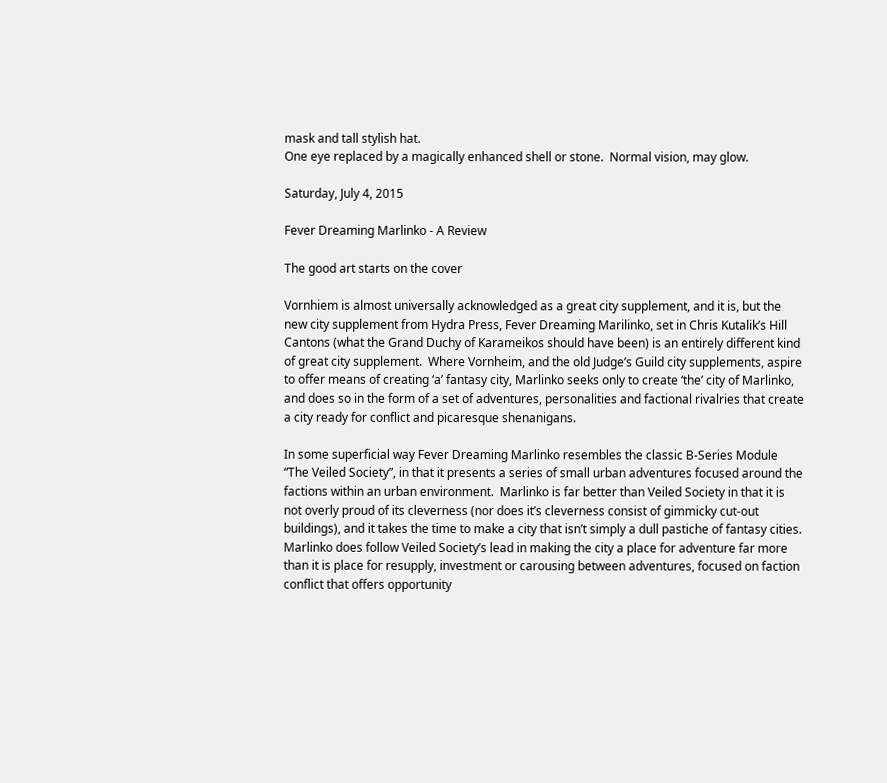mask and tall stylish hat.
One eye replaced by a magically enhanced shell or stone.  Normal vision, may glow.

Saturday, July 4, 2015

Fever Dreaming Marlinko - A Review

The good art starts on the cover

Vornhiem is almost universally acknowledged as a great city supplement, and it is, but the new city supplement from Hydra Press, Fever Dreaming Marilinko, set in Chris Kutalik’s Hill Cantons (what the Grand Duchy of Karameikos should have been) is an entirely different kind of great city supplement.  Where Vornheim, and the old Judge’s Guild city supplements, aspire to offer means of creating ‘a’ fantasy city, Marlinko seeks only to create ‘the’ city of Marlinko, and does so in the form of a set of adventures, personalities and factional rivalries that create a city ready for conflict and picaresque shenanigans.

In some superficial way Fever Dreaming Marlinko resembles the classic B-Series Module “The Veiled Society”, in that it presents a series of small urban adventures focused around the factions within an urban environment.  Marlinko is far better than Veiled Society in that it is not overly proud of its cleverness (nor does it’s cleverness consist of gimmicky cut-out buildings), and it takes the time to make a city that isn’t simply a dull pastiche of fantasy cities.  Marlinko does follow Veiled Society’s lead in making the city a place for adventure far more than it is place for resupply, investment or carousing between adventures, focused on faction conflict that offers opportunity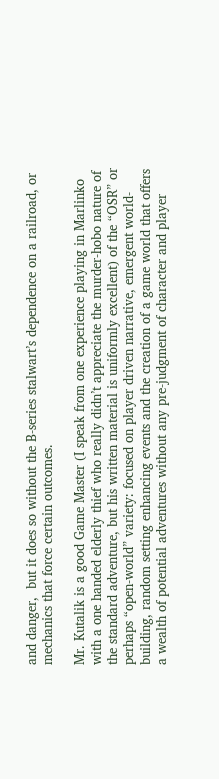and danger,  but it does so without the B-series stalwart’s dependence on a railroad, or mechanics that force certain outcomes.

Mr. Kutalik is a good Game Master (I speak from one experience playing in Marlinko with a one handed elderly thief who really didn’t appreciate the murder-hobo nature of the standard adventure, but his written material is uniformly excellent) of the “OSR” or perhaps “open-world” variety: focused on player driven narrative, emergent world-building, random setting enhancing events and the creation of a game world that offers a wealth of potential adventures without any pre-judgment of character and player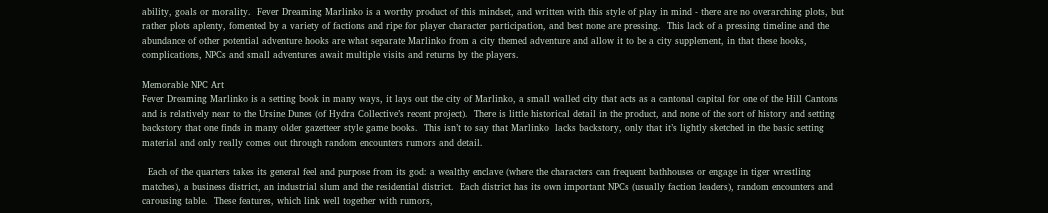ability, goals or morality.  Fever Dreaming Marlinko is a worthy product of this mindset, and written with this style of play in mind - there are no overarching plots, but rather plots aplenty, fomented by a variety of factions and ripe for player character participation, and best none are pressing.  This lack of a pressing timeline and the abundance of other potential adventure hooks are what separate Marlinko from a city themed adventure and allow it to be a city supplement, in that these hooks, complications, NPCs and small adventures await multiple visits and returns by the players.

Memorable NPC Art
Fever Dreaming Marlinko is a setting book in many ways, it lays out the city of Marlinko, a small walled city that acts as a cantonal capital for one of the Hill Cantons and is relatively near to the Ursine Dunes (of Hydra Collective’s recent project).  There is little historical detail in the product, and none of the sort of history and setting backstory that one finds in many older gazetteer style game books.  This isn’t to say that Marlinko  lacks backstory, only that it’s lightly sketched in the basic setting material and only really comes out through random encounters rumors and detail.

  Each of the quarters takes its general feel and purpose from its god: a wealthy enclave (where the characters can frequent bathhouses or engage in tiger wrestling matches), a business district, an industrial slum and the residential district.  Each district has its own important NPCs (usually faction leaders), random encounters and carousing table.  These features, which link well together with rumors,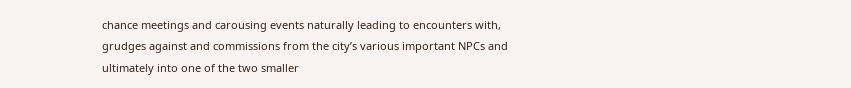chance meetings and carousing events naturally leading to encounters with, grudges against and commissions from the city’s various important NPCs and ultimately into one of the two smaller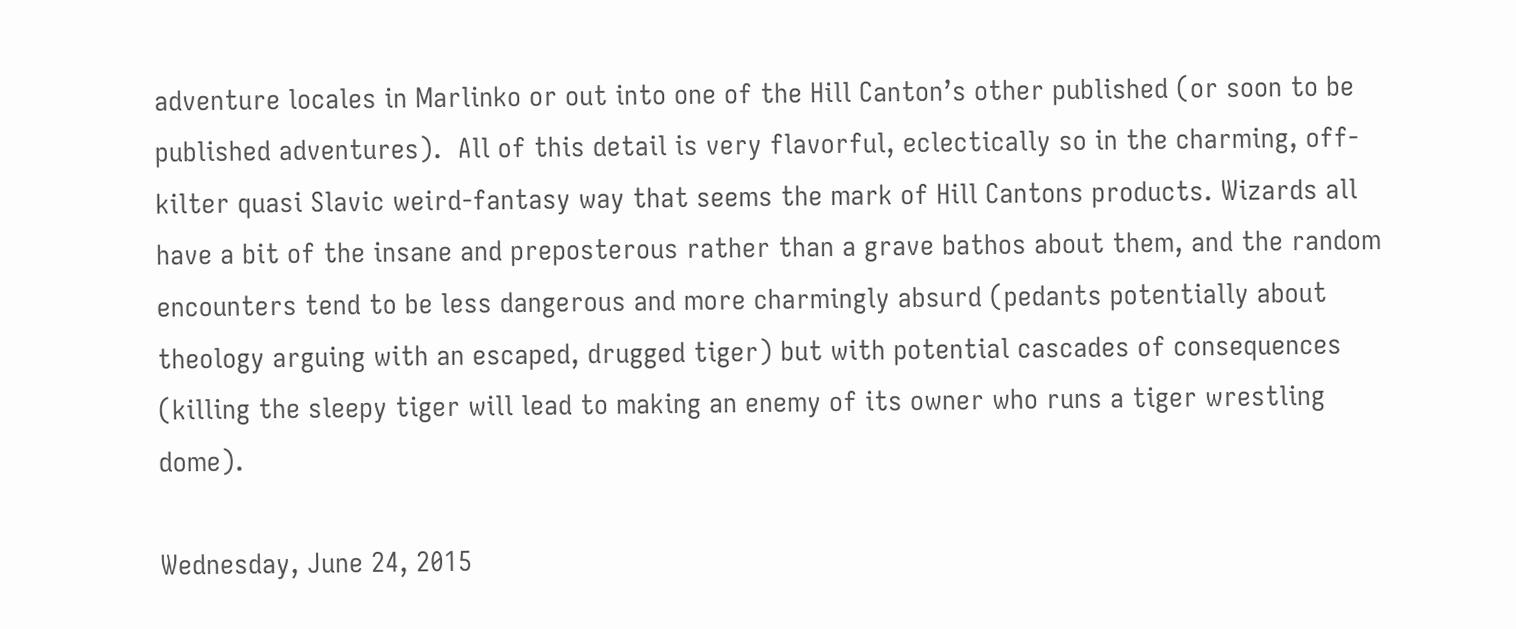adventure locales in Marlinko or out into one of the Hill Canton’s other published (or soon to be published adventures).  All of this detail is very flavorful, eclectically so in the charming, off-kilter quasi Slavic weird-fantasy way that seems the mark of Hill Cantons products. Wizards all have a bit of the insane and preposterous rather than a grave bathos about them, and the random encounters tend to be less dangerous and more charmingly absurd (pedants potentially about theology arguing with an escaped, drugged tiger) but with potential cascades of consequences (killing the sleepy tiger will lead to making an enemy of its owner who runs a tiger wrestling dome).

Wednesday, June 24, 2015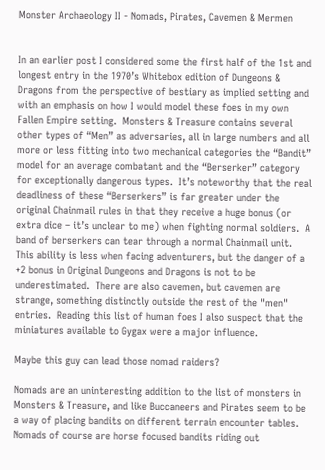Monster Archaeology II - Nomads, Pirates, Cavemen & Mermen


In an earlier post I considered some the first half of the 1st and longest entry in the 1970’s Whitebox edition of Dungeons & Dragons from the perspective of bestiary as implied setting and with an emphasis on how I would model these foes in my own Fallen Empire setting.  Monsters & Treasure contains several other types of “Men” as adversaries, all in large numbers and all more or less fitting into two mechanical categories the “Bandit” model for an average combatant and the “Berserker” category for exceptionally dangerous types.  It’s noteworthy that the real deadliness of these “Berserkers” is far greater under the original Chainmail rules in that they receive a huge bonus (or extra dice – it’s unclear to me) when fighting normal soldiers.  A band of berserkers can tear through a normal Chainmail unit. This ability is less when facing adventurers, but the danger of a +2 bonus in Original Dungeons and Dragons is not to be underestimated.  There are also cavemen, but cavemen are strange, something distinctly outside the rest of the "men" entries.  Reading this list of human foes I also suspect that the miniatures available to Gygax were a major influence.

Maybe this guy can lead those nomad raiders?

Nomads are an uninteresting addition to the list of monsters in Monsters & Treasure, and like Buccaneers and Pirates seem to be a way of placing bandits on different terrain encounter tables.  Nomads of course are horse focused bandits riding out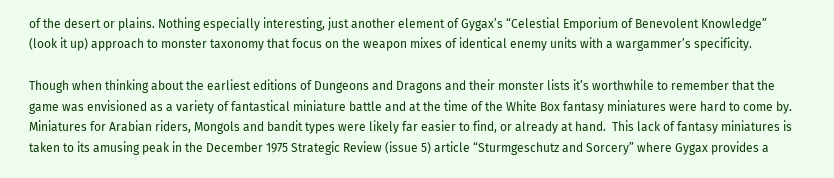of the desert or plains. Nothing especially interesting, just another element of Gygax’s “Celestial Emporium of Benevolent Knowledge” (look it up) approach to monster taxonomy that focus on the weapon mixes of identical enemy units with a wargammer’s specificity.

Though when thinking about the earliest editions of Dungeons and Dragons and their monster lists it’s worthwhile to remember that the game was envisioned as a variety of fantastical miniature battle and at the time of the White Box fantasy miniatures were hard to come by. Miniatures for Arabian riders, Mongols and bandit types were likely far easier to find, or already at hand.  This lack of fantasy miniatures is taken to its amusing peak in the December 1975 Strategic Review (issue 5) article “Sturmgeschutz and Sorcery” where Gygax provides a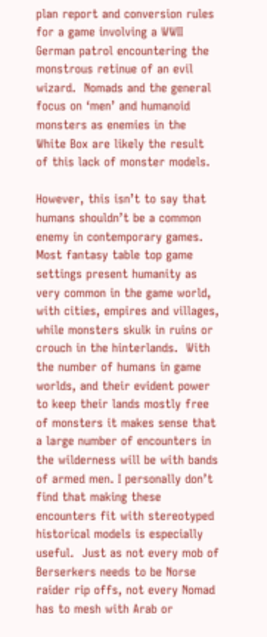plan report and conversion rules for a game involving a WWII German patrol encountering the monstrous retinue of an evil wizard.  Nomads and the general focus on ‘men’ and humanoid monsters as enemies in the White Box are likely the result of this lack of monster models.

However, this isn’t to say that humans shouldn’t be a common enemy in contemporary games.  Most fantasy table top game settings present humanity as very common in the game world, with cities, empires and villages, while monsters skulk in ruins or crouch in the hinterlands.  With the number of humans in game worlds, and their evident power to keep their lands mostly free of monsters it makes sense that a large number of encounters in the wilderness will be with bands of armed men. I personally don’t find that making these encounters fit with stereotyped historical models is especially useful.  Just as not every mob of Berserkers needs to be Norse raider rip offs, not every Nomad has to mesh with Arab or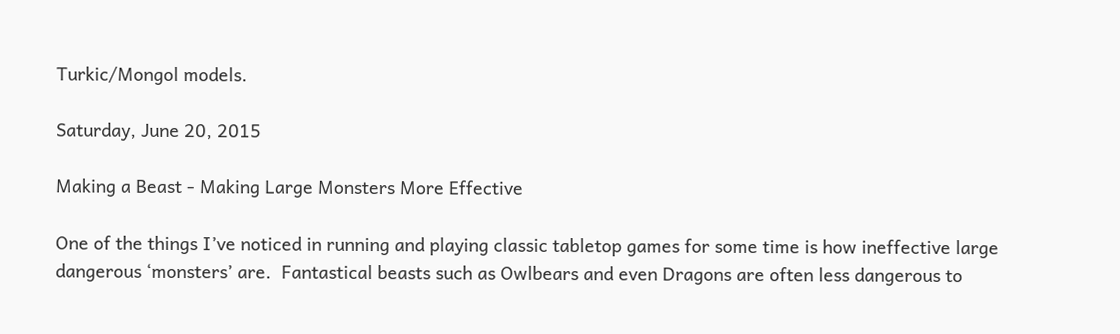Turkic/Mongol models.

Saturday, June 20, 2015

Making a Beast - Making Large Monsters More Effective

One of the things I’ve noticed in running and playing classic tabletop games for some time is how ineffective large dangerous ‘monsters’ are.  Fantastical beasts such as Owlbears and even Dragons are often less dangerous to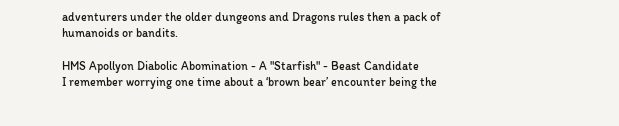adventurers under the older dungeons and Dragons rules then a pack of humanoids or bandits.

HMS Apollyon Diabolic Abomination - A "Starfish" - Beast Candidate
I remember worrying one time about a ‘brown bear’ encounter being the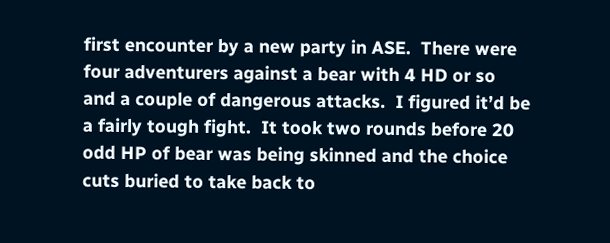first encounter by a new party in ASE.  There were four adventurers against a bear with 4 HD or so and a couple of dangerous attacks.  I figured it’d be a fairly tough fight.  It took two rounds before 20 odd HP of bear was being skinned and the choice cuts buried to take back to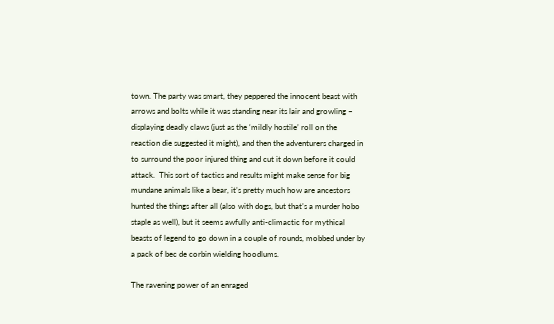town. The party was smart, they peppered the innocent beast with arrows and bolts while it was standing near its lair and growling – displaying deadly claws (just as the ‘mildly hostile’ roll on the reaction die suggested it might), and then the adventurers charged in to surround the poor injured thing and cut it down before it could attack.  This sort of tactics and results might make sense for big mundane animals like a bear, it’s pretty much how are ancestors hunted the things after all (also with dogs, but that’s a murder hobo staple as well), but it seems awfully anti-climactic for mythical beasts of legend to go down in a couple of rounds, mobbed under by a pack of bec de corbin wielding hoodlums.

The ravening power of an enraged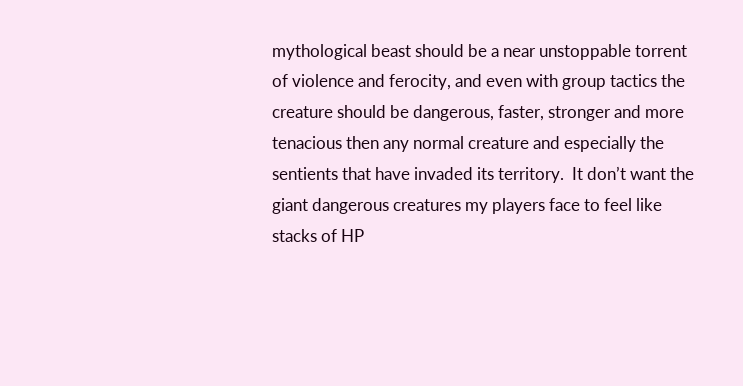mythological beast should be a near unstoppable torrent of violence and ferocity, and even with group tactics the creature should be dangerous, faster, stronger and more tenacious then any normal creature and especially the sentients that have invaded its territory.  It don’t want the giant dangerous creatures my players face to feel like stacks of HP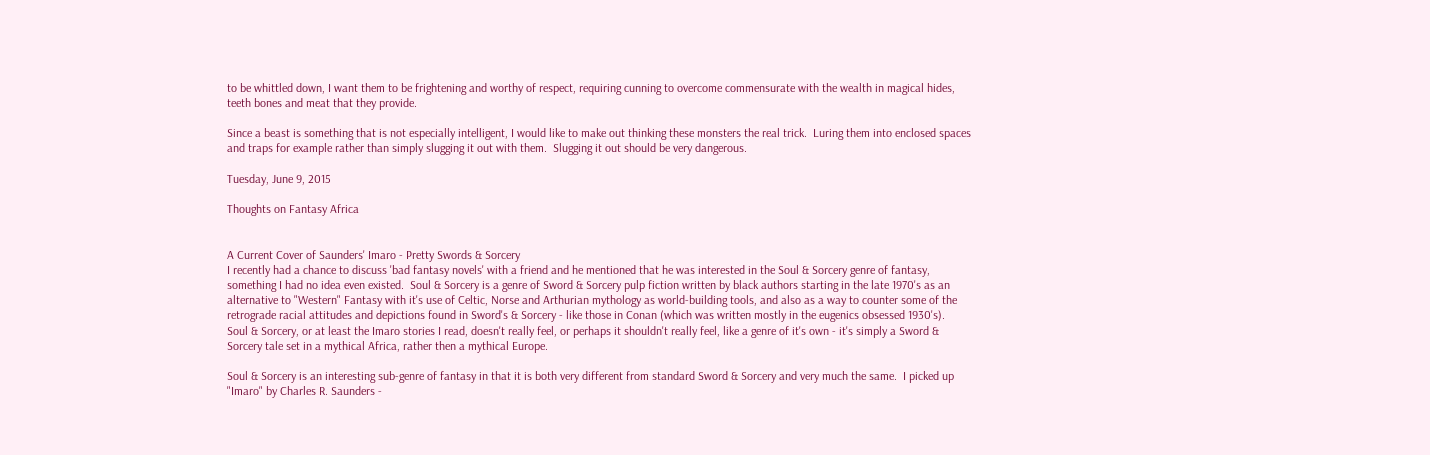to be whittled down, I want them to be frightening and worthy of respect, requiring cunning to overcome commensurate with the wealth in magical hides, teeth bones and meat that they provide.

Since a beast is something that is not especially intelligent, I would like to make out thinking these monsters the real trick.  Luring them into enclosed spaces and traps for example rather than simply slugging it out with them.  Slugging it out should be very dangerous.

Tuesday, June 9, 2015

Thoughts on Fantasy Africa


A Current Cover of Saunders' Imaro - Pretty Swords & Sorcery
I recently had a chance to discuss 'bad fantasy novels' with a friend and he mentioned that he was interested in the Soul & Sorcery genre of fantasy, something I had no idea even existed.  Soul & Sorcery is a genre of Sword & Sorcery pulp fiction written by black authors starting in the late 1970's as an alternative to "Western" Fantasy with it's use of Celtic, Norse and Arthurian mythology as world-building tools, and also as a way to counter some of the retrograde racial attitudes and depictions found in Sword's & Sorcery - like those in Conan (which was written mostly in the eugenics obsessed 1930's).  Soul & Sorcery, or at least the Imaro stories I read, doesn't really feel, or perhaps it shouldn't really feel, like a genre of it's own - it's simply a Sword & Sorcery tale set in a mythical Africa, rather then a mythical Europe.

Soul & Sorcery is an interesting sub-genre of fantasy in that it is both very different from standard Sword & Sorcery and very much the same.  I picked up "Imaro" by Charles R. Saunders -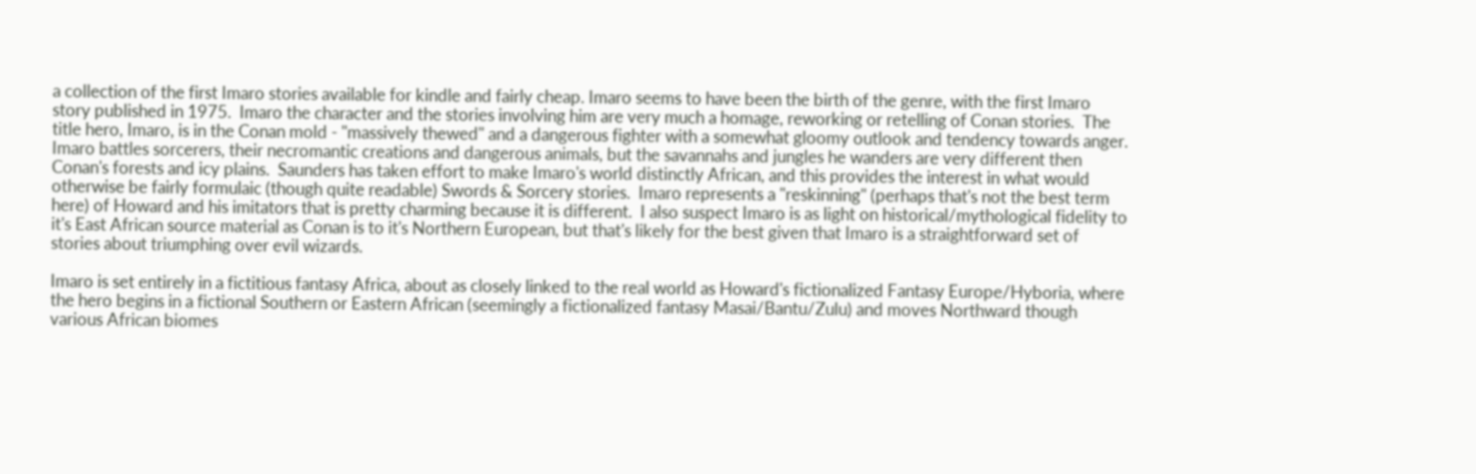a collection of the first Imaro stories available for kindle and fairly cheap. Imaro seems to have been the birth of the genre, with the first Imaro story published in 1975.  Imaro the character and the stories involving him are very much a homage, reworking or retelling of Conan stories.  The title hero, Imaro, is in the Conan mold - "massively thewed" and a dangerous fighter with a somewhat gloomy outlook and tendency towards anger. Imaro battles sorcerers, their necromantic creations and dangerous animals, but the savannahs and jungles he wanders are very different then Conan's forests and icy plains.  Saunders has taken effort to make Imaro's world distinctly African, and this provides the interest in what would otherwise be fairly formulaic (though quite readable) Swords & Sorcery stories.  Imaro represents a "reskinning" (perhaps that's not the best term here) of Howard and his imitators that is pretty charming because it is different.  I also suspect Imaro is as light on historical/mythological fidelity to it's East African source material as Conan is to it's Northern European, but that's likely for the best given that Imaro is a straightforward set of stories about triumphing over evil wizards.

Imaro is set entirely in a fictitious fantasy Africa, about as closely linked to the real world as Howard's fictionalized Fantasy Europe/Hyboria, where the hero begins in a fictional Southern or Eastern African (seemingly a fictionalized fantasy Masai/Bantu/Zulu) and moves Northward though various African biomes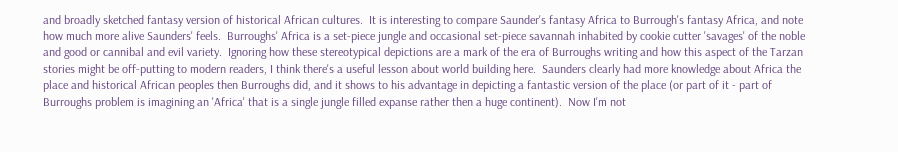and broadly sketched fantasy version of historical African cultures.  It is interesting to compare Saunder's fantasy Africa to Burrough's fantasy Africa, and note how much more alive Saunders' feels.  Burroughs' Africa is a set-piece jungle and occasional set-piece savannah inhabited by cookie cutter 'savages' of the noble and good or cannibal and evil variety.  Ignoring how these stereotypical depictions are a mark of the era of Burroughs writing and how this aspect of the Tarzan stories might be off-putting to modern readers, I think there's a useful lesson about world building here.  Saunders clearly had more knowledge about Africa the place and historical African peoples then Burroughs did, and it shows to his advantage in depicting a fantastic version of the place (or part of it - part of Burroughs problem is imagining an 'Africa' that is a single jungle filled expanse rather then a huge continent).  Now I'm not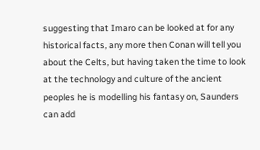suggesting that Imaro can be looked at for any historical facts, any more then Conan will tell you about the Celts, but having taken the time to look at the technology and culture of the ancient peoples he is modelling his fantasy on, Saunders can add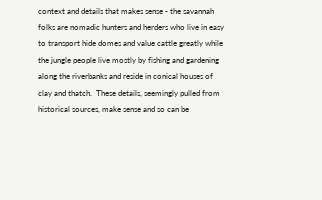context and details that makes sense - the savannah folks are nomadic hunters and herders who live in easy to transport hide domes and value cattle greatly while the jungle people live mostly by fishing and gardening along the riverbanks and reside in conical houses of clay and thatch.  These details, seemingly pulled from historical sources, make sense and so can be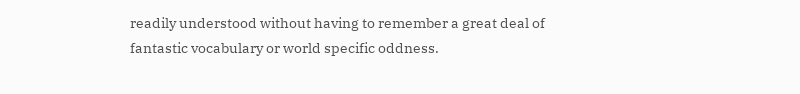readily understood without having to remember a great deal of fantastic vocabulary or world specific oddness.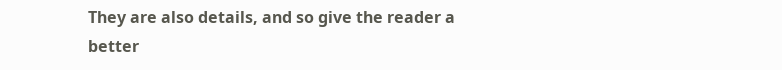They are also details, and so give the reader a better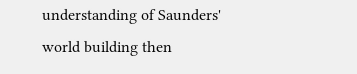understanding of Saunders' world building then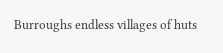Burroughs endless villages of huts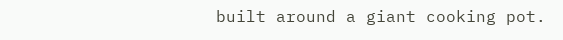built around a giant cooking pot.